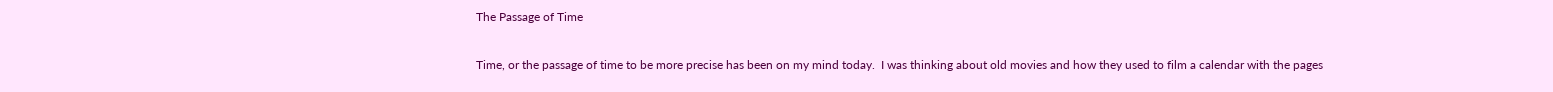The Passage of Time

Time, or the passage of time to be more precise has been on my mind today.  I was thinking about old movies and how they used to film a calendar with the pages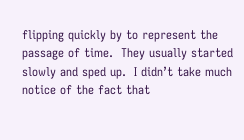flipping quickly by to represent the passage of time.  They usually started slowly and sped up.  I didn’t take much notice of the fact that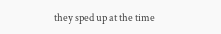they sped up at the time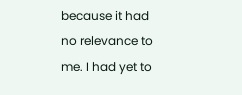because it had no relevance to me. I had yet to